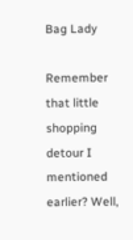Bag Lady

Remember that little shopping detour I mentioned earlier? Well,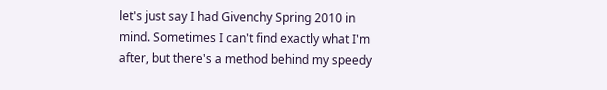let's just say I had Givenchy Spring 2010 in mind. Sometimes I can't find exactly what I'm after, but there's a method behind my speedy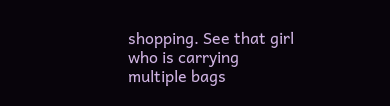shopping. See that girl who is carrying multiple bags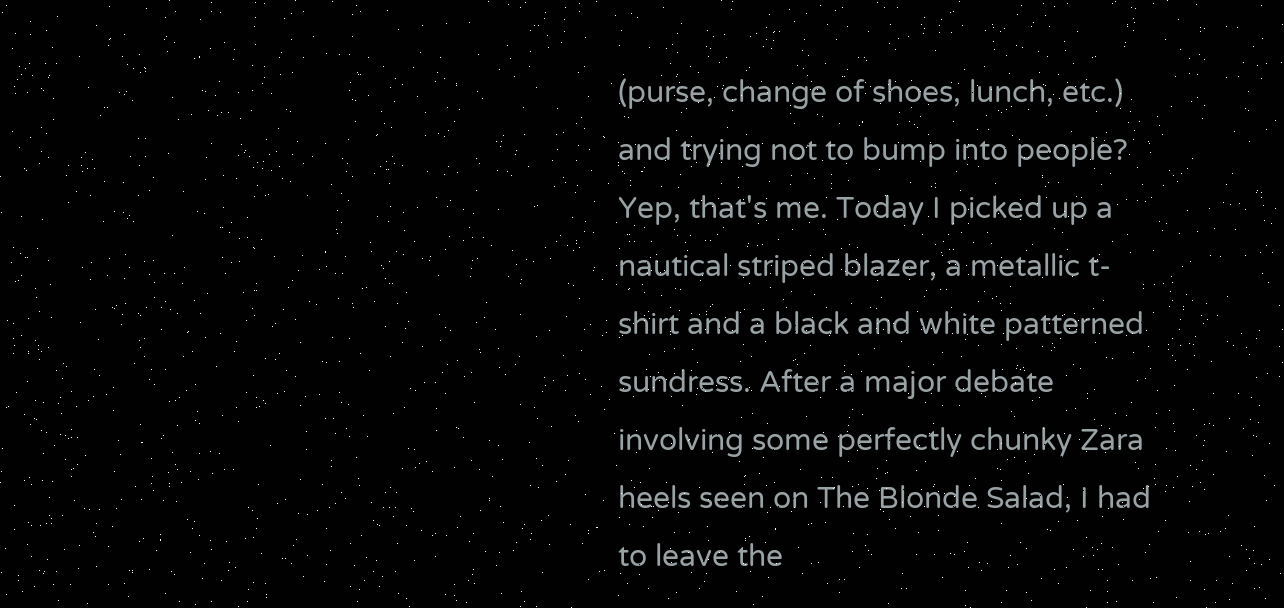(purse, change of shoes, lunch, etc.) and trying not to bump into people? Yep, that's me. Today I picked up a nautical striped blazer, a metallic t-shirt and a black and white patterned sundress. After a major debate involving some perfectly chunky Zara heels seen on The Blonde Salad, I had to leave the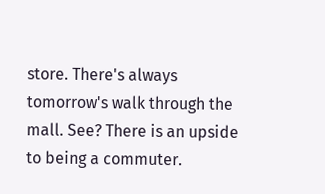store. There's always tomorrow's walk through the mall. See? There is an upside to being a commuter.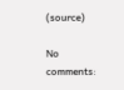(source)

No comments: